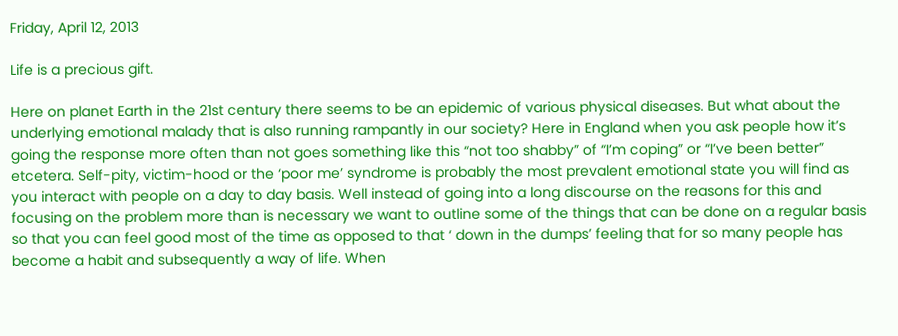Friday, April 12, 2013

Life is a precious gift.

Here on planet Earth in the 21st century there seems to be an epidemic of various physical diseases. But what about the underlying emotional malady that is also running rampantly in our society? Here in England when you ask people how it’s going the response more often than not goes something like this “not too shabby” of “I’m coping” or “I’ve been better” etcetera. Self-pity, victim-hood or the ‘poor me’ syndrome is probably the most prevalent emotional state you will find as you interact with people on a day to day basis. Well instead of going into a long discourse on the reasons for this and focusing on the problem more than is necessary we want to outline some of the things that can be done on a regular basis so that you can feel good most of the time as opposed to that ‘ down in the dumps’ feeling that for so many people has become a habit and subsequently a way of life. When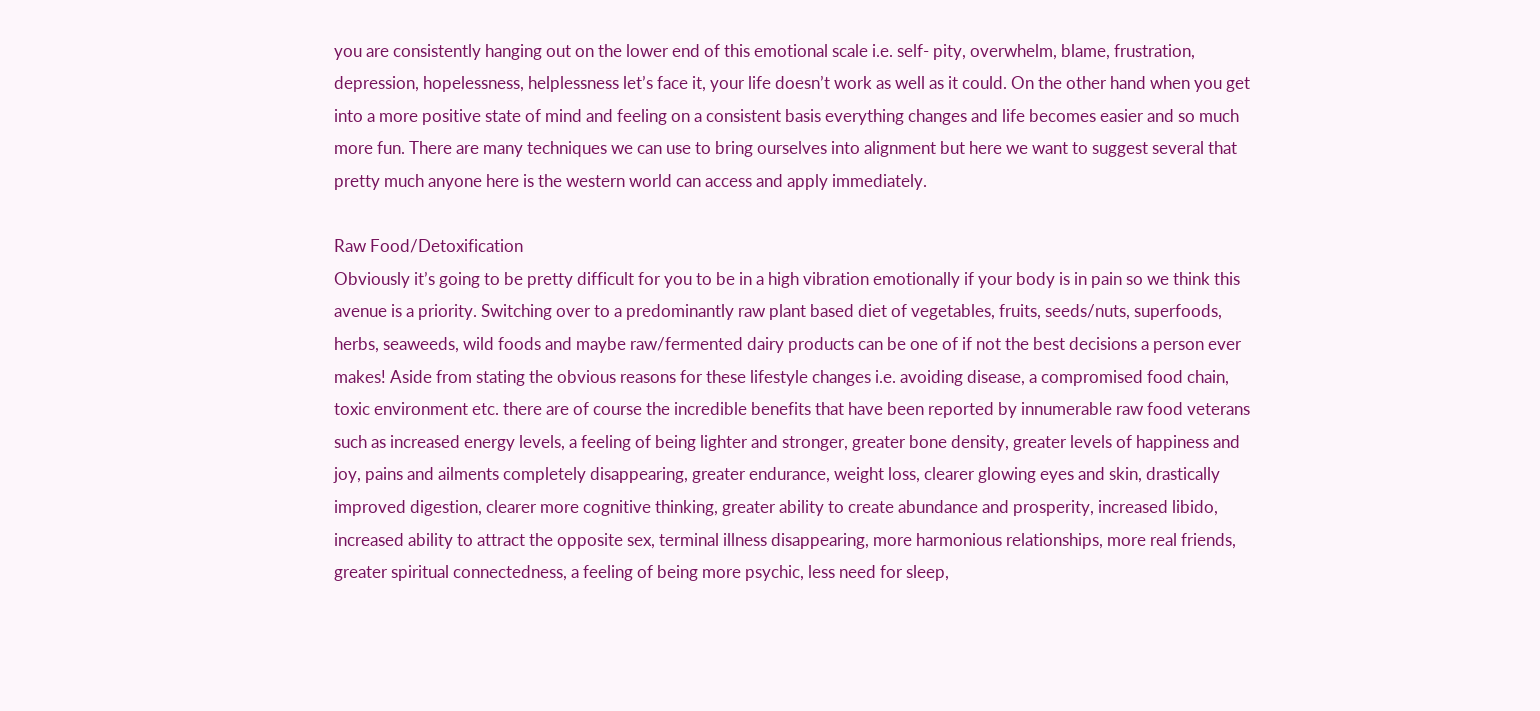you are consistently hanging out on the lower end of this emotional scale i.e. self- pity, overwhelm, blame, frustration, depression, hopelessness, helplessness let’s face it, your life doesn’t work as well as it could. On the other hand when you get into a more positive state of mind and feeling on a consistent basis everything changes and life becomes easier and so much more fun. There are many techniques we can use to bring ourselves into alignment but here we want to suggest several that pretty much anyone here is the western world can access and apply immediately.

Raw Food/Detoxification
Obviously it’s going to be pretty difficult for you to be in a high vibration emotionally if your body is in pain so we think this avenue is a priority. Switching over to a predominantly raw plant based diet of vegetables, fruits, seeds/nuts, superfoods, herbs, seaweeds, wild foods and maybe raw/fermented dairy products can be one of if not the best decisions a person ever makes! Aside from stating the obvious reasons for these lifestyle changes i.e. avoiding disease, a compromised food chain, toxic environment etc. there are of course the incredible benefits that have been reported by innumerable raw food veterans such as increased energy levels, a feeling of being lighter and stronger, greater bone density, greater levels of happiness and joy, pains and ailments completely disappearing, greater endurance, weight loss, clearer glowing eyes and skin, drastically improved digestion, clearer more cognitive thinking, greater ability to create abundance and prosperity, increased libido, increased ability to attract the opposite sex, terminal illness disappearing, more harmonious relationships, more real friends, greater spiritual connectedness, a feeling of being more psychic, less need for sleep,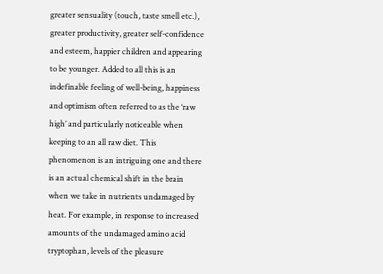greater sensuality (touch, taste smell etc.), greater productivity, greater self-confidence and esteem, happier children and appearing to be younger. Added to all this is an indefinable feeling of well-being, happiness and optimism often referred to as the ‘raw high’ and particularly noticeable when keeping to an all raw diet. This phenomenon is an intriguing one and there is an actual chemical shift in the brain when we take in nutrients undamaged by heat. For example, in response to increased amounts of the undamaged amino acid tryptophan, levels of the pleasure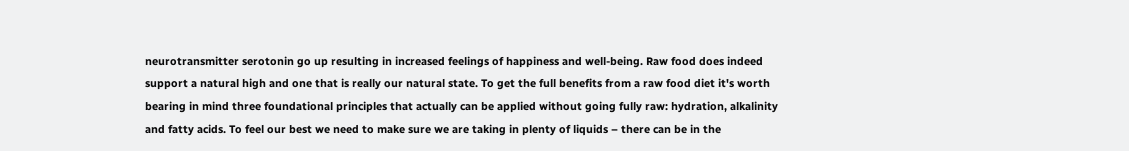neurotransmitter serotonin go up resulting in increased feelings of happiness and well-being. Raw food does indeed support a natural high and one that is really our natural state. To get the full benefits from a raw food diet it's worth bearing in mind three foundational principles that actually can be applied without going fully raw: hydration, alkalinity and fatty acids. To feel our best we need to make sure we are taking in plenty of liquids – there can be in the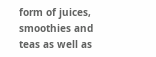form of juices, smoothies and teas as well as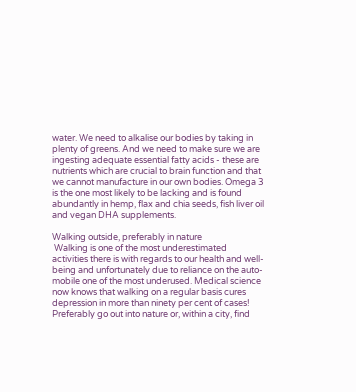water. We need to alkalise our bodies by taking in plenty of greens. And we need to make sure we are ingesting adequate essential fatty acids - these are nutrients which are crucial to brain function and that we cannot manufacture in our own bodies. Omega 3 is the one most likely to be lacking and is found abundantly in hemp, flax and chia seeds, fish liver oil and vegan DHA supplements.

Walking outside, preferably in nature
 Walking is one of the most underestimated activities there is with regards to our health and well-being and unfortunately due to reliance on the auto-mobile one of the most underused. Medical science now knows that walking on a regular basis cures depression in more than ninety per cent of cases! Preferably go out into nature or, within a city, find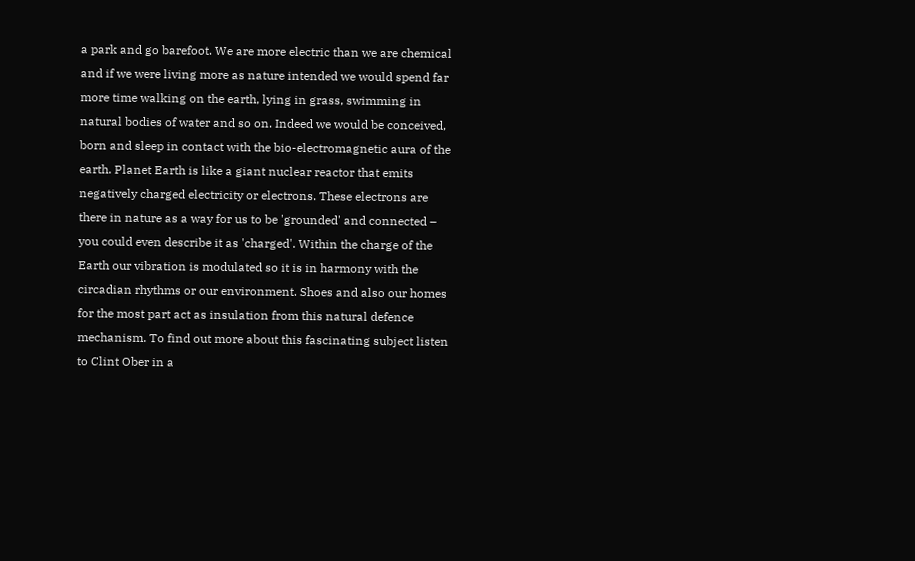a park and go barefoot. We are more electric than we are chemical and if we were living more as nature intended we would spend far more time walking on the earth, lying in grass, swimming in natural bodies of water and so on. Indeed we would be conceived, born and sleep in contact with the bio-electromagnetic aura of the earth. Planet Earth is like a giant nuclear reactor that emits negatively charged electricity or electrons. These electrons are there in nature as a way for us to be 'grounded' and connected – you could even describe it as 'charged'. Within the charge of the Earth our vibration is modulated so it is in harmony with the circadian rhythms or our environment. Shoes and also our homes for the most part act as insulation from this natural defence mechanism. To find out more about this fascinating subject listen to Clint Ober in a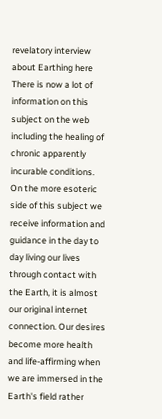revelatory interview about Earthing here There is now a lot of information on this subject on the web including the healing of chronic apparently incurable conditions. On the more esoteric side of this subject we receive information and guidance in the day to day living our lives through contact with the Earth, it is almost our original internet connection. Our desires become more health and life-affirming when we are immersed in the Earth's field rather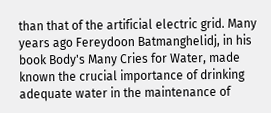than that of the artificial electric grid. Many years ago Fereydoon Batmanghelidj, in his book Body's Many Cries for Water, made known the crucial importance of drinking adequate water in the maintenance of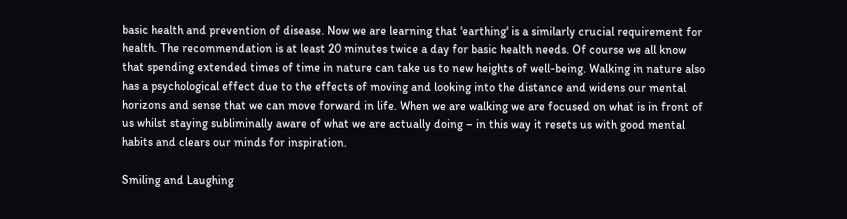basic health and prevention of disease. Now we are learning that 'earthing' is a similarly crucial requirement for health. The recommendation is at least 20 minutes twice a day for basic health needs. Of course we all know that spending extended times of time in nature can take us to new heights of well-being. Walking in nature also has a psychological effect due to the effects of moving and looking into the distance and widens our mental horizons and sense that we can move forward in life. When we are walking we are focused on what is in front of us whilst staying subliminally aware of what we are actually doing – in this way it resets us with good mental habits and clears our minds for inspiration.

Smiling and Laughing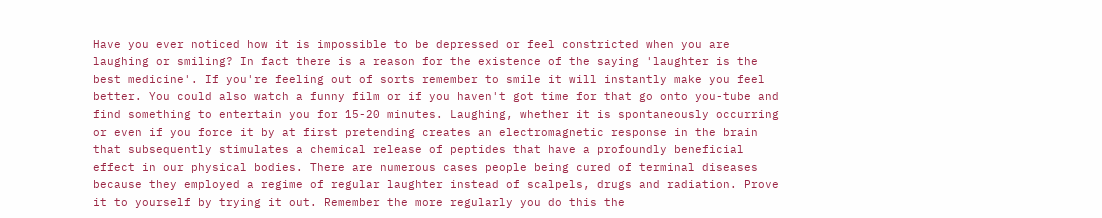Have you ever noticed how it is impossible to be depressed or feel constricted when you are laughing or smiling? In fact there is a reason for the existence of the saying 'laughter is the best medicine'. If you're feeling out of sorts remember to smile it will instantly make you feel better. You could also watch a funny film or if you haven't got time for that go onto you-tube and find something to entertain you for 15-20 minutes. Laughing, whether it is spontaneously occurring or even if you force it by at first pretending creates an electromagnetic response in the brain that subsequently stimulates a chemical release of peptides that have a profoundly beneficial effect in our physical bodies. There are numerous cases people being cured of terminal diseases because they employed a regime of regular laughter instead of scalpels, drugs and radiation. Prove it to yourself by trying it out. Remember the more regularly you do this the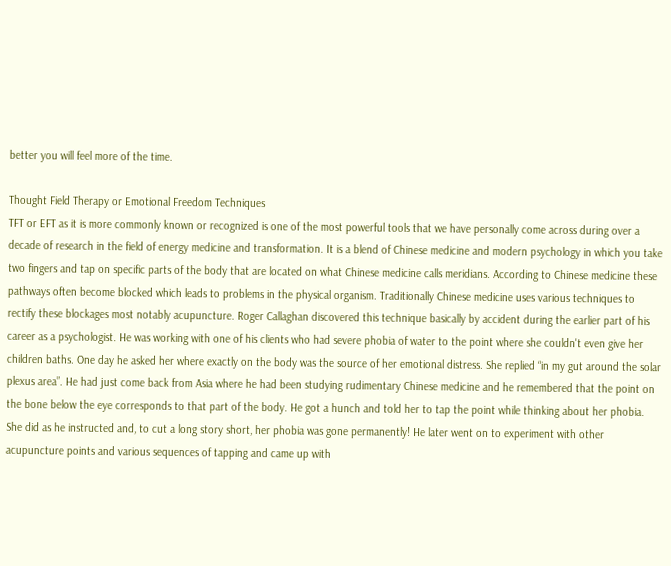better you will feel more of the time.

Thought Field Therapy or Emotional Freedom Techniques
TFT or EFT as it is more commonly known or recognized is one of the most powerful tools that we have personally come across during over a decade of research in the field of energy medicine and transformation. It is a blend of Chinese medicine and modern psychology in which you take two fingers and tap on specific parts of the body that are located on what Chinese medicine calls meridians. According to Chinese medicine these pathways often become blocked which leads to problems in the physical organism. Traditionally Chinese medicine uses various techniques to rectify these blockages most notably acupuncture. Roger Callaghan discovered this technique basically by accident during the earlier part of his career as a psychologist. He was working with one of his clients who had severe phobia of water to the point where she couldn't even give her children baths. One day he asked her where exactly on the body was the source of her emotional distress. She replied “in my gut around the solar plexus area”. He had just come back from Asia where he had been studying rudimentary Chinese medicine and he remembered that the point on the bone below the eye corresponds to that part of the body. He got a hunch and told her to tap the point while thinking about her phobia. She did as he instructed and, to cut a long story short, her phobia was gone permanently! He later went on to experiment with other acupuncture points and various sequences of tapping and came up with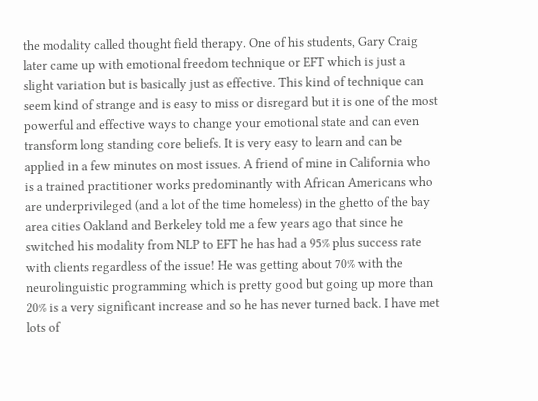the modality called thought field therapy. One of his students, Gary Craig later came up with emotional freedom technique or EFT which is just a slight variation but is basically just as effective. This kind of technique can seem kind of strange and is easy to miss or disregard but it is one of the most powerful and effective ways to change your emotional state and can even transform long standing core beliefs. It is very easy to learn and can be applied in a few minutes on most issues. A friend of mine in California who is a trained practitioner works predominantly with African Americans who are underprivileged (and a lot of the time homeless) in the ghetto of the bay area cities Oakland and Berkeley told me a few years ago that since he switched his modality from NLP to EFT he has had a 95% plus success rate with clients regardless of the issue! He was getting about 70% with the neurolinguistic programming which is pretty good but going up more than 20% is a very significant increase and so he has never turned back. I have met lots of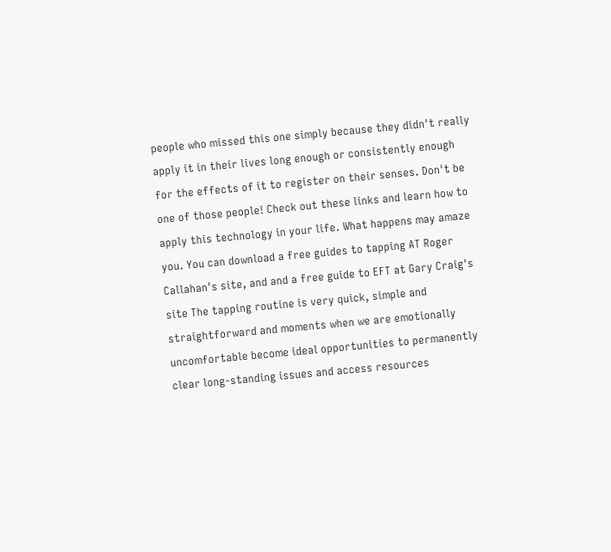people who missed this one simply because they didn't really apply it in their lives long enough or consistently enough for the effects of it to register on their senses. Don't be one of those people! Check out these links and learn how to apply this technology in your life. What happens may amaze you. You can download a free guides to tapping AT Roger Callahan's site, and and a free guide to EFT at Gary Craig's site The tapping routine is very quick, simple and straightforward and moments when we are emotionally uncomfortable become ideal opportunities to permanently clear long-standing issues and access resources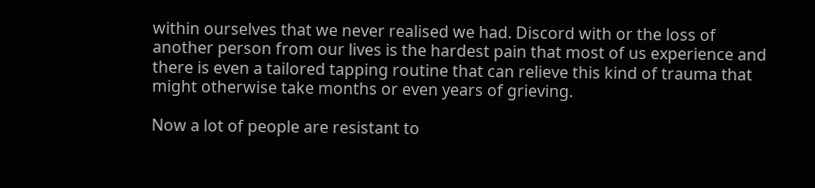within ourselves that we never realised we had. Discord with or the loss of another person from our lives is the hardest pain that most of us experience and there is even a tailored tapping routine that can relieve this kind of trauma that might otherwise take months or even years of grieving.

Now a lot of people are resistant to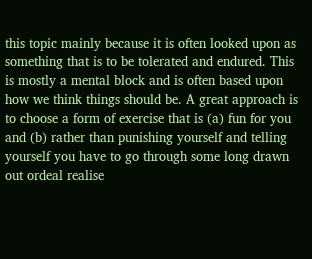this topic mainly because it is often looked upon as something that is to be tolerated and endured. This is mostly a mental block and is often based upon how we think things should be. A great approach is to choose a form of exercise that is (a) fun for you and (b) rather than punishing yourself and telling yourself you have to go through some long drawn out ordeal realise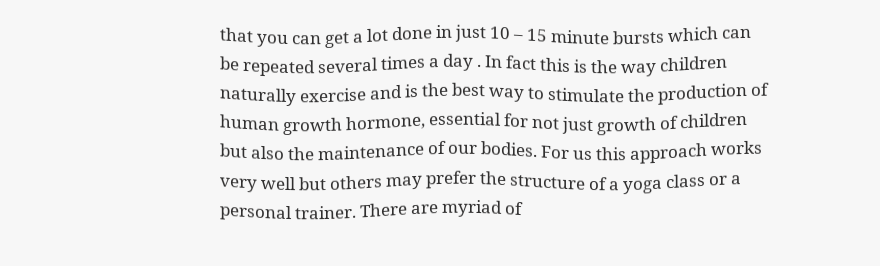that you can get a lot done in just 10 – 15 minute bursts which can be repeated several times a day . In fact this is the way children naturally exercise and is the best way to stimulate the production of human growth hormone, essential for not just growth of children but also the maintenance of our bodies. For us this approach works very well but others may prefer the structure of a yoga class or a personal trainer. There are myriad of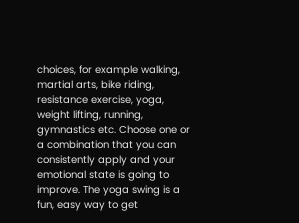choices, for example walking, martial arts, bike riding, resistance exercise, yoga, weight lifting, running, gymnastics etc. Choose one or a combination that you can consistently apply and your emotional state is going to improve. The yoga swing is a fun, easy way to get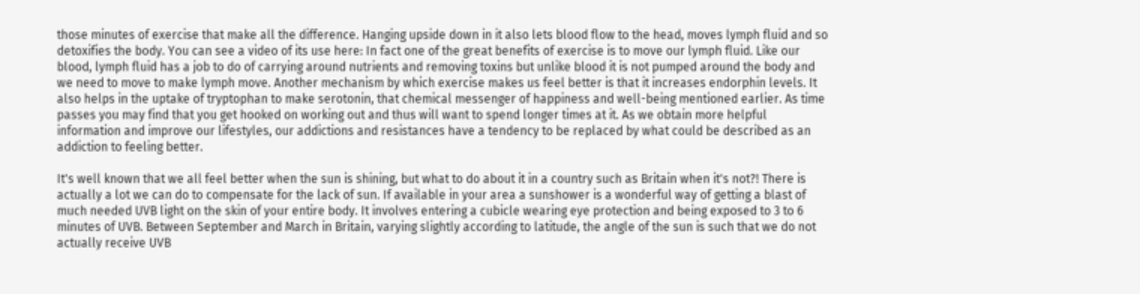those minutes of exercise that make all the difference. Hanging upside down in it also lets blood flow to the head, moves lymph fluid and so detoxifies the body. You can see a video of its use here: In fact one of the great benefits of exercise is to move our lymph fluid. Like our blood, lymph fluid has a job to do of carrying around nutrients and removing toxins but unlike blood it is not pumped around the body and we need to move to make lymph move. Another mechanism by which exercise makes us feel better is that it increases endorphin levels. It also helps in the uptake of tryptophan to make serotonin, that chemical messenger of happiness and well-being mentioned earlier. As time passes you may find that you get hooked on working out and thus will want to spend longer times at it. As we obtain more helpful information and improve our lifestyles, our addictions and resistances have a tendency to be replaced by what could be described as an addiction to feeling better.

It's well known that we all feel better when the sun is shining, but what to do about it in a country such as Britain when it's not?! There is actually a lot we can do to compensate for the lack of sun. If available in your area a sunshower is a wonderful way of getting a blast of much needed UVB light on the skin of your entire body. It involves entering a cubicle wearing eye protection and being exposed to 3 to 6 minutes of UVB. Between September and March in Britain, varying slightly according to latitude, the angle of the sun is such that we do not actually receive UVB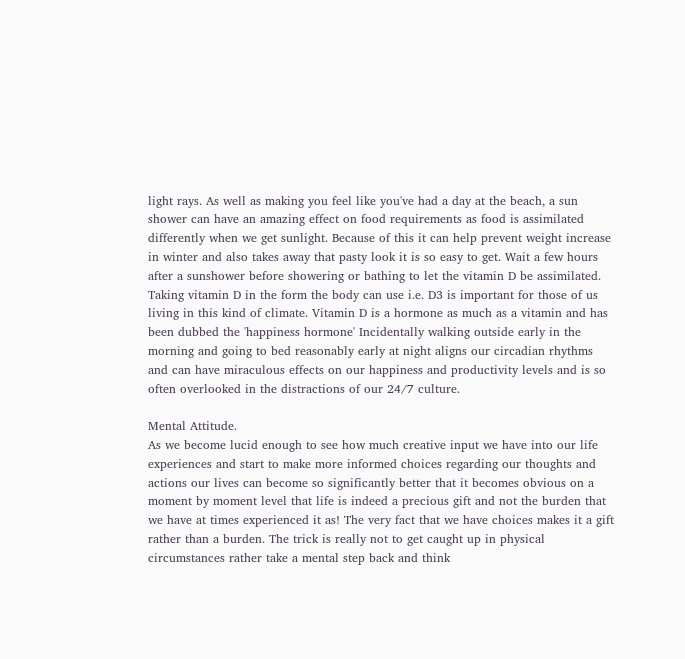light rays. As well as making you feel like you've had a day at the beach, a sun shower can have an amazing effect on food requirements as food is assimilated differently when we get sunlight. Because of this it can help prevent weight increase in winter and also takes away that pasty look it is so easy to get. Wait a few hours after a sunshower before showering or bathing to let the vitamin D be assimilated. Taking vitamin D in the form the body can use i.e. D3 is important for those of us living in this kind of climate. Vitamin D is a hormone as much as a vitamin and has been dubbed the 'happiness hormone' Incidentally walking outside early in the morning and going to bed reasonably early at night aligns our circadian rhythms and can have miraculous effects on our happiness and productivity levels and is so often overlooked in the distractions of our 24/7 culture.

Mental Attitude.
As we become lucid enough to see how much creative input we have into our life experiences and start to make more informed choices regarding our thoughts and actions our lives can become so significantly better that it becomes obvious on a moment by moment level that life is indeed a precious gift and not the burden that we have at times experienced it as! The very fact that we have choices makes it a gift rather than a burden. The trick is really not to get caught up in physical circumstances rather take a mental step back and think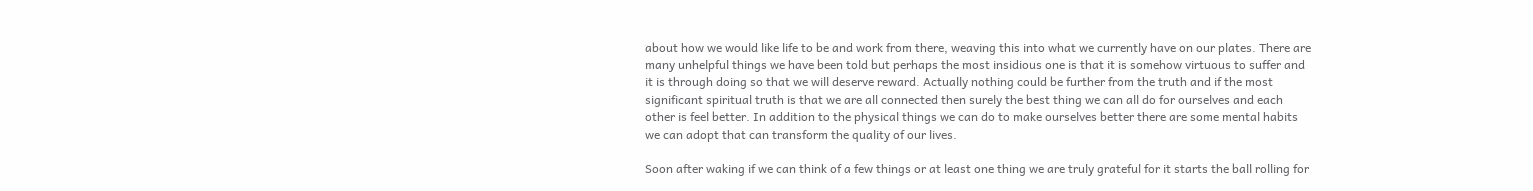about how we would like life to be and work from there, weaving this into what we currently have on our plates. There are many unhelpful things we have been told but perhaps the most insidious one is that it is somehow virtuous to suffer and it is through doing so that we will deserve reward. Actually nothing could be further from the truth and if the most significant spiritual truth is that we are all connected then surely the best thing we can all do for ourselves and each other is feel better. In addition to the physical things we can do to make ourselves better there are some mental habits we can adopt that can transform the quality of our lives.

Soon after waking if we can think of a few things or at least one thing we are truly grateful for it starts the ball rolling for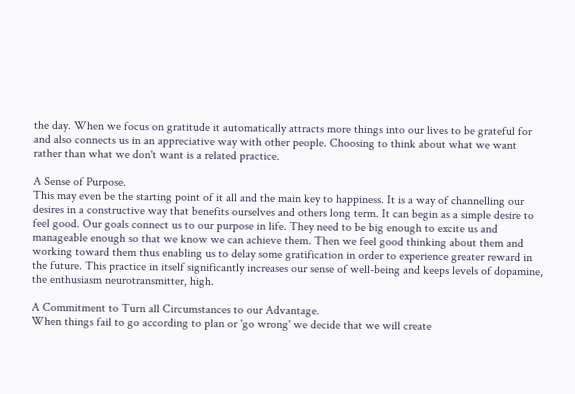the day. When we focus on gratitude it automatically attracts more things into our lives to be grateful for and also connects us in an appreciative way with other people. Choosing to think about what we want rather than what we don't want is a related practice.

A Sense of Purpose.
This may even be the starting point of it all and the main key to happiness. It is a way of channelling our desires in a constructive way that benefits ourselves and others long term. It can begin as a simple desire to feel good. Our goals connect us to our purpose in life. They need to be big enough to excite us and manageable enough so that we know we can achieve them. Then we feel good thinking about them and working toward them thus enabling us to delay some gratification in order to experience greater reward in the future. This practice in itself significantly increases our sense of well-being and keeps levels of dopamine, the enthusiasm neurotransmitter, high.

A Commitment to Turn all Circumstances to our Advantage.
When things fail to go according to plan or 'go wrong' we decide that we will create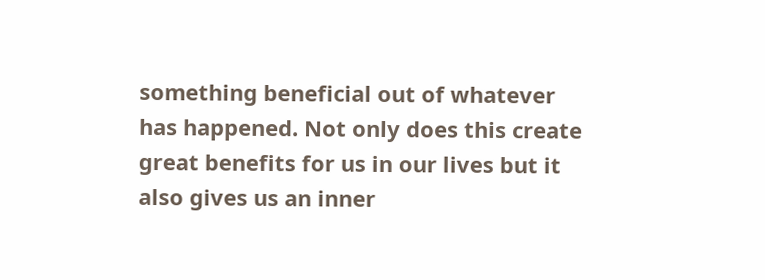something beneficial out of whatever has happened. Not only does this create great benefits for us in our lives but it also gives us an inner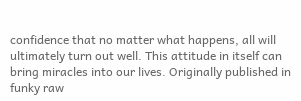confidence that no matter what happens, all will ultimately turn out well. This attitude in itself can bring miracles into our lives. Originally published in funky raw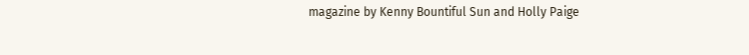magazine by Kenny Bountiful Sun and Holly Paige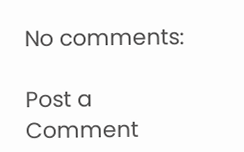No comments:

Post a Comment